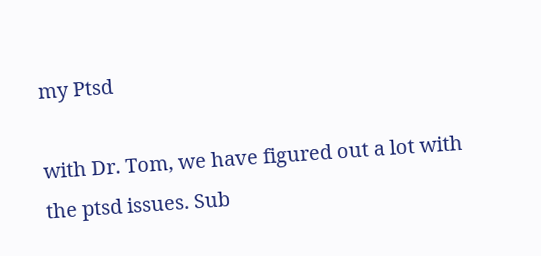my Ptsd

with Dr. Tom, we have figured out a lot with the ptsd issues. Sub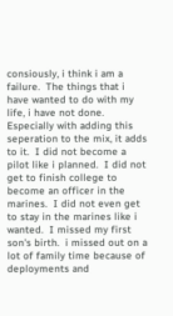consiously, i think i am a failure.  The things that i have wanted to do with my life, i have not done.  Especially with adding this seperation to the mix, it adds to it.  I did not become a pilot like i planned.  I did not get to finish college to become an officer in the marines.  I did not even get to stay in the marines like i wanted.  I missed my first son's birth.  i missed out on a lot of family time because of deployments and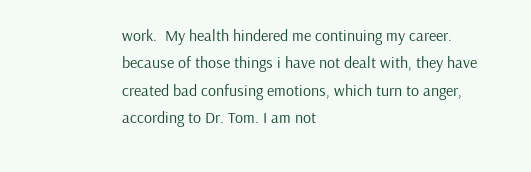work.  My health hindered me continuing my career.  because of those things i have not dealt with, they have created bad confusing emotions, which turn to anger, according to Dr. Tom. I am not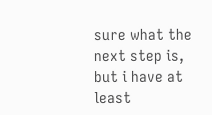sure what the next step is, but i have at least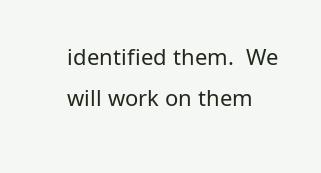identified them.  We will work on them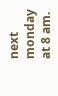next monday at 8 am.